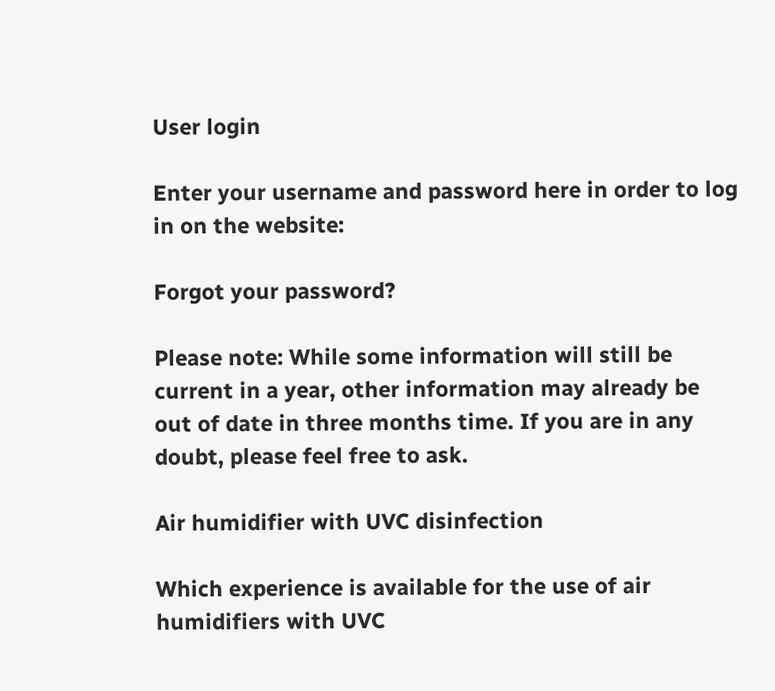User login

Enter your username and password here in order to log in on the website:

Forgot your password?

Please note: While some information will still be current in a year, other information may already be out of date in three months time. If you are in any doubt, please feel free to ask.

Air humidifier with UVC disinfection

Which experience is available for the use of air humidifiers with UVC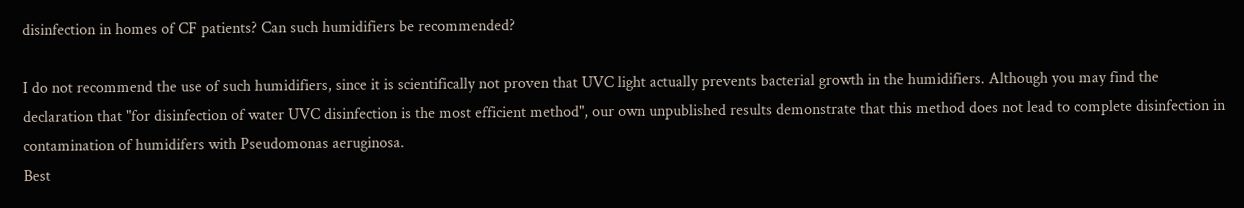disinfection in homes of CF patients? Can such humidifiers be recommended?

I do not recommend the use of such humidifiers, since it is scientifically not proven that UVC light actually prevents bacterial growth in the humidifiers. Although you may find the declaration that "for disinfection of water UVC disinfection is the most efficient method", our own unpublished results demonstrate that this method does not lead to complete disinfection in contamination of humidifers with Pseudomonas aeruginosa.
Best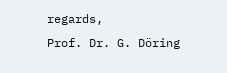regards,
Prof. Dr. G. Döring